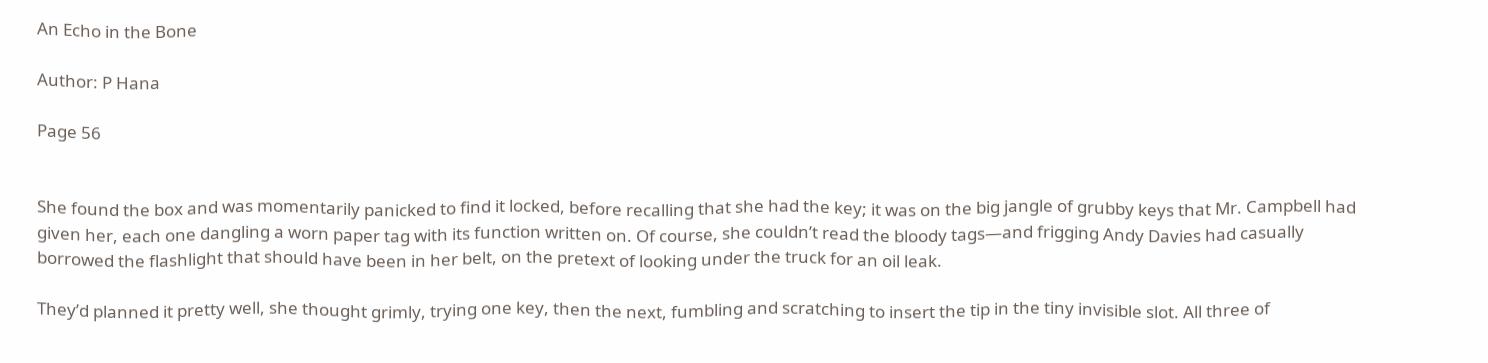An Echo in the Bone

Author: P Hana

Page 56


She found the box and was momentarily panicked to find it locked, before recalling that she had the key; it was on the big jangle of grubby keys that Mr. Campbell had given her, each one dangling a worn paper tag with its function written on. Of course, she couldn’t read the bloody tags—and frigging Andy Davies had casually borrowed the flashlight that should have been in her belt, on the pretext of looking under the truck for an oil leak.

They’d planned it pretty well, she thought grimly, trying one key, then the next, fumbling and scratching to insert the tip in the tiny invisible slot. All three of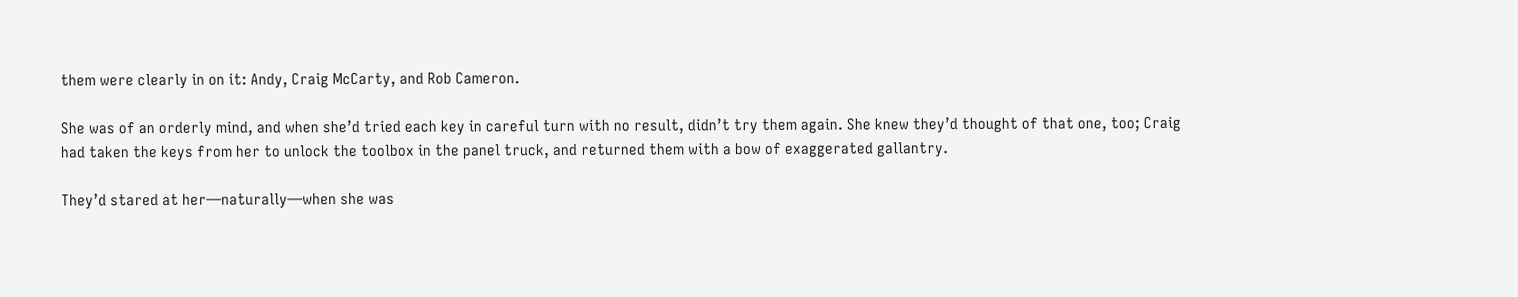them were clearly in on it: Andy, Craig McCarty, and Rob Cameron.

She was of an orderly mind, and when she’d tried each key in careful turn with no result, didn’t try them again. She knew they’d thought of that one, too; Craig had taken the keys from her to unlock the toolbox in the panel truck, and returned them with a bow of exaggerated gallantry.

They’d stared at her—naturally—when she was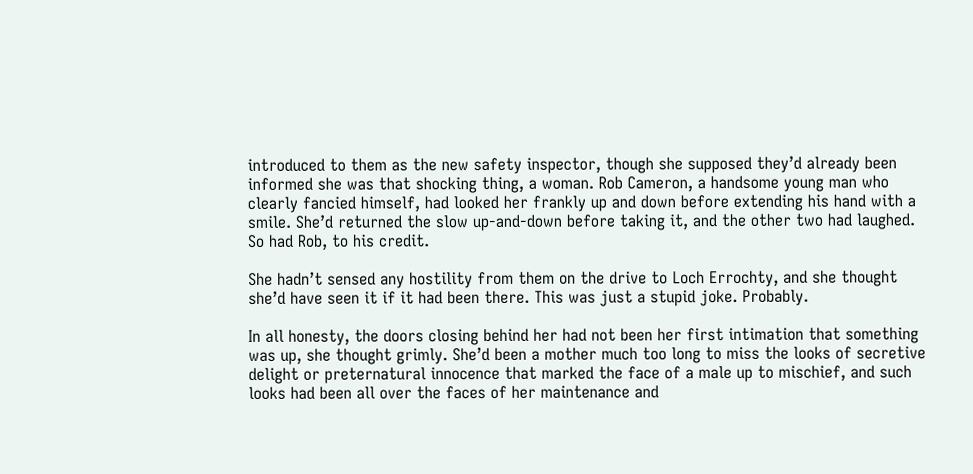introduced to them as the new safety inspector, though she supposed they’d already been informed she was that shocking thing, a woman. Rob Cameron, a handsome young man who clearly fancied himself, had looked her frankly up and down before extending his hand with a smile. She’d returned the slow up-and-down before taking it, and the other two had laughed. So had Rob, to his credit.

She hadn’t sensed any hostility from them on the drive to Loch Errochty, and she thought she’d have seen it if it had been there. This was just a stupid joke. Probably.

In all honesty, the doors closing behind her had not been her first intimation that something was up, she thought grimly. She’d been a mother much too long to miss the looks of secretive delight or preternatural innocence that marked the face of a male up to mischief, and such looks had been all over the faces of her maintenance and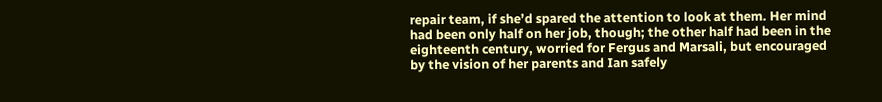repair team, if she’d spared the attention to look at them. Her mind had been only half on her job, though; the other half had been in the eighteenth century, worried for Fergus and Marsali, but encouraged by the vision of her parents and Ian safely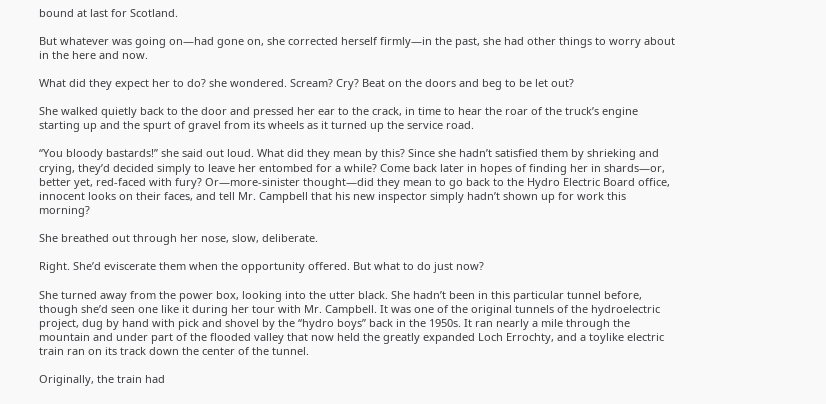bound at last for Scotland.

But whatever was going on—had gone on, she corrected herself firmly—in the past, she had other things to worry about in the here and now.

What did they expect her to do? she wondered. Scream? Cry? Beat on the doors and beg to be let out?

She walked quietly back to the door and pressed her ear to the crack, in time to hear the roar of the truck’s engine starting up and the spurt of gravel from its wheels as it turned up the service road.

“You bloody bastards!” she said out loud. What did they mean by this? Since she hadn’t satisfied them by shrieking and crying, they’d decided simply to leave her entombed for a while? Come back later in hopes of finding her in shards—or, better yet, red-faced with fury? Or—more-sinister thought—did they mean to go back to the Hydro Electric Board office, innocent looks on their faces, and tell Mr. Campbell that his new inspector simply hadn’t shown up for work this morning?

She breathed out through her nose, slow, deliberate.

Right. She’d eviscerate them when the opportunity offered. But what to do just now?

She turned away from the power box, looking into the utter black. She hadn’t been in this particular tunnel before, though she’d seen one like it during her tour with Mr. Campbell. It was one of the original tunnels of the hydroelectric project, dug by hand with pick and shovel by the “hydro boys” back in the 1950s. It ran nearly a mile through the mountain and under part of the flooded valley that now held the greatly expanded Loch Errochty, and a toylike electric train ran on its track down the center of the tunnel.

Originally, the train had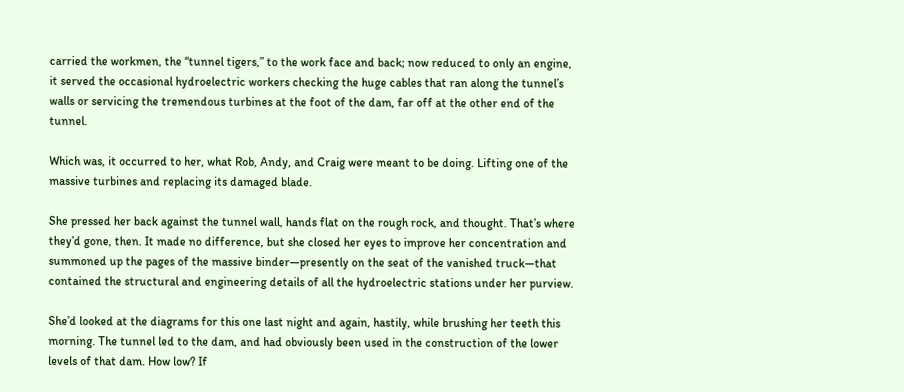carried the workmen, the “tunnel tigers,” to the work face and back; now reduced to only an engine, it served the occasional hydroelectric workers checking the huge cables that ran along the tunnel’s walls or servicing the tremendous turbines at the foot of the dam, far off at the other end of the tunnel.

Which was, it occurred to her, what Rob, Andy, and Craig were meant to be doing. Lifting one of the massive turbines and replacing its damaged blade.

She pressed her back against the tunnel wall, hands flat on the rough rock, and thought. That’s where they’d gone, then. It made no difference, but she closed her eyes to improve her concentration and summoned up the pages of the massive binder—presently on the seat of the vanished truck—that contained the structural and engineering details of all the hydroelectric stations under her purview.

She’d looked at the diagrams for this one last night and again, hastily, while brushing her teeth this morning. The tunnel led to the dam, and had obviously been used in the construction of the lower levels of that dam. How low? If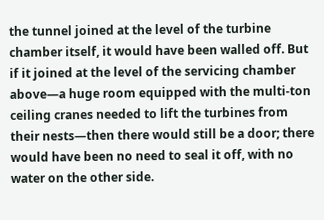the tunnel joined at the level of the turbine chamber itself, it would have been walled off. But if it joined at the level of the servicing chamber above—a huge room equipped with the multi-ton ceiling cranes needed to lift the turbines from their nests—then there would still be a door; there would have been no need to seal it off, with no water on the other side.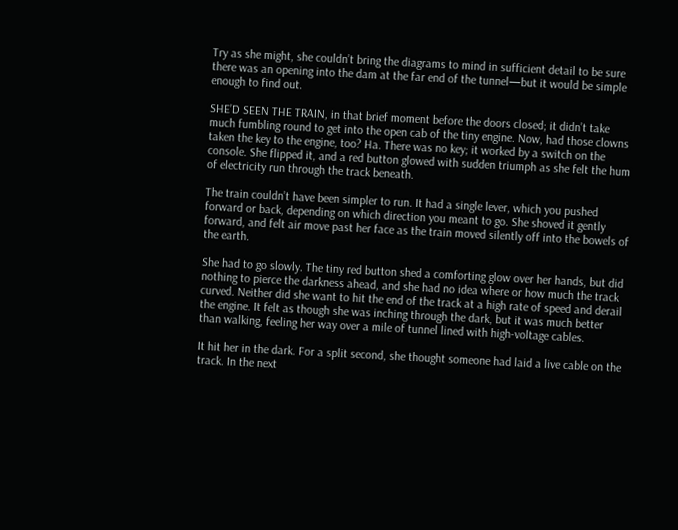Try as she might, she couldn’t bring the diagrams to mind in sufficient detail to be sure there was an opening into the dam at the far end of the tunnel—but it would be simple enough to find out.

SHE’D SEEN THE TRAIN, in that brief moment before the doors closed; it didn’t take much fumbling round to get into the open cab of the tiny engine. Now, had those clowns taken the key to the engine, too? Ha. There was no key; it worked by a switch on the console. She flipped it, and a red button glowed with sudden triumph as she felt the hum of electricity run through the track beneath.

The train couldn’t have been simpler to run. It had a single lever, which you pushed forward or back, depending on which direction you meant to go. She shoved it gently forward, and felt air move past her face as the train moved silently off into the bowels of the earth.

She had to go slowly. The tiny red button shed a comforting glow over her hands, but did nothing to pierce the darkness ahead, and she had no idea where or how much the track curved. Neither did she want to hit the end of the track at a high rate of speed and derail the engine. It felt as though she was inching through the dark, but it was much better than walking, feeling her way over a mile of tunnel lined with high-voltage cables.

It hit her in the dark. For a split second, she thought someone had laid a live cable on the track. In the next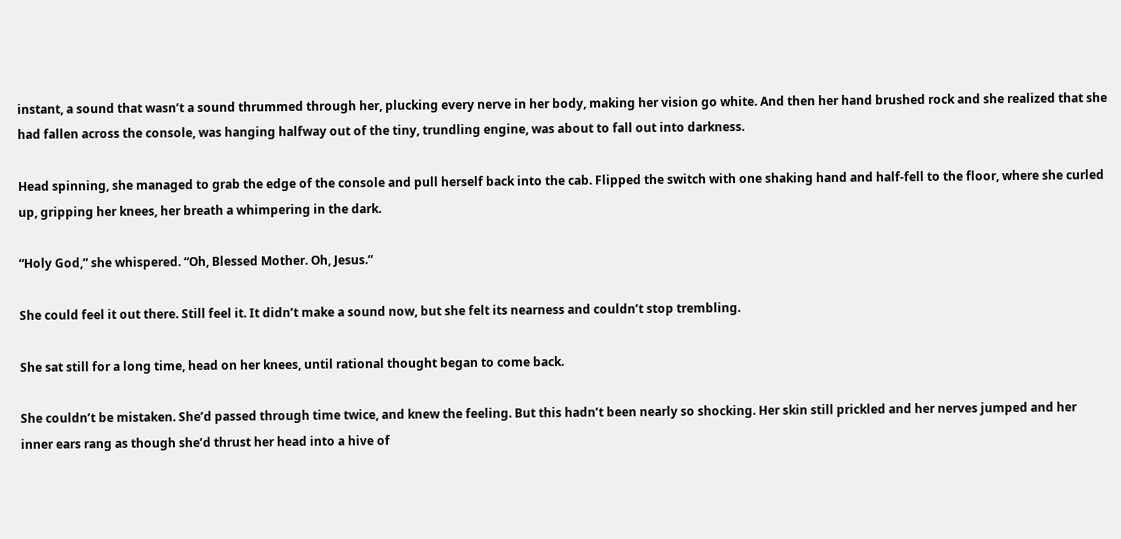instant, a sound that wasn’t a sound thrummed through her, plucking every nerve in her body, making her vision go white. And then her hand brushed rock and she realized that she had fallen across the console, was hanging halfway out of the tiny, trundling engine, was about to fall out into darkness.

Head spinning, she managed to grab the edge of the console and pull herself back into the cab. Flipped the switch with one shaking hand and half-fell to the floor, where she curled up, gripping her knees, her breath a whimpering in the dark.

“Holy God,” she whispered. “Oh, Blessed Mother. Oh, Jesus.”

She could feel it out there. Still feel it. It didn’t make a sound now, but she felt its nearness and couldn’t stop trembling.

She sat still for a long time, head on her knees, until rational thought began to come back.

She couldn’t be mistaken. She’d passed through time twice, and knew the feeling. But this hadn’t been nearly so shocking. Her skin still prickled and her nerves jumped and her inner ears rang as though she’d thrust her head into a hive of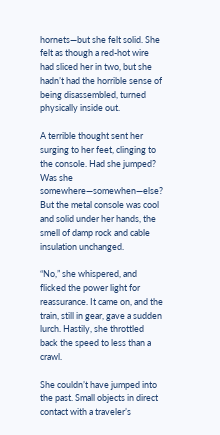hornets—but she felt solid. She felt as though a red-hot wire had sliced her in two, but she hadn’t had the horrible sense of being disassembled, turned physically inside out.

A terrible thought sent her surging to her feet, clinging to the console. Had she jumped? Was she somewhere—somewhen—else? But the metal console was cool and solid under her hands, the smell of damp rock and cable insulation unchanged.

“No,” she whispered, and flicked the power light for reassurance. It came on, and the train, still in gear, gave a sudden lurch. Hastily, she throttled back the speed to less than a crawl.

She couldn’t have jumped into the past. Small objects in direct contact with a traveler’s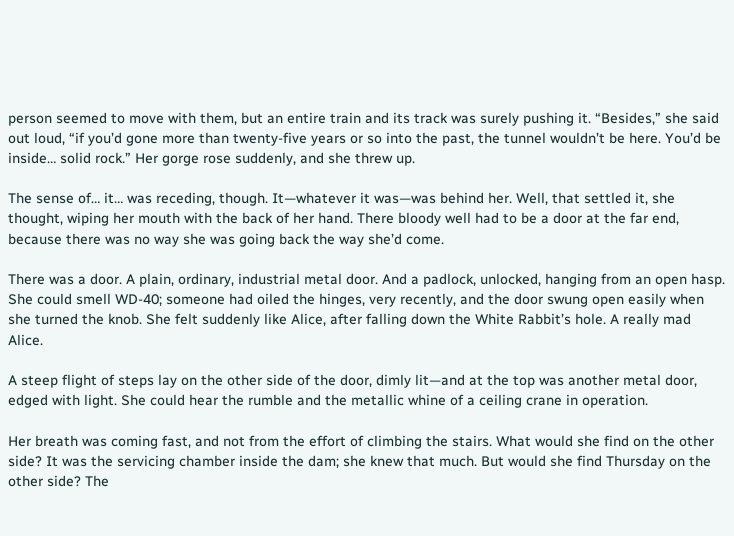person seemed to move with them, but an entire train and its track was surely pushing it. “Besides,” she said out loud, “if you’d gone more than twenty-five years or so into the past, the tunnel wouldn’t be here. You’d be inside… solid rock.” Her gorge rose suddenly, and she threw up.

The sense of… it… was receding, though. It—whatever it was—was behind her. Well, that settled it, she thought, wiping her mouth with the back of her hand. There bloody well had to be a door at the far end, because there was no way she was going back the way she’d come.

There was a door. A plain, ordinary, industrial metal door. And a padlock, unlocked, hanging from an open hasp. She could smell WD-40; someone had oiled the hinges, very recently, and the door swung open easily when she turned the knob. She felt suddenly like Alice, after falling down the White Rabbit’s hole. A really mad Alice.

A steep flight of steps lay on the other side of the door, dimly lit—and at the top was another metal door, edged with light. She could hear the rumble and the metallic whine of a ceiling crane in operation.

Her breath was coming fast, and not from the effort of climbing the stairs. What would she find on the other side? It was the servicing chamber inside the dam; she knew that much. But would she find Thursday on the other side? The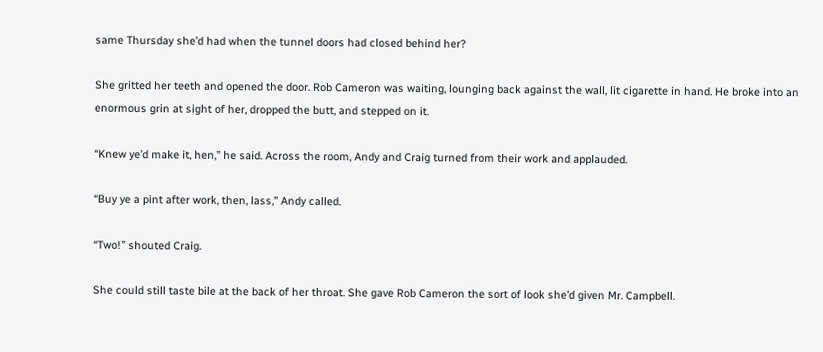same Thursday she’d had when the tunnel doors had closed behind her?

She gritted her teeth and opened the door. Rob Cameron was waiting, lounging back against the wall, lit cigarette in hand. He broke into an enormous grin at sight of her, dropped the butt, and stepped on it.

“Knew ye’d make it, hen,” he said. Across the room, Andy and Craig turned from their work and applauded.

“Buy ye a pint after work, then, lass,” Andy called.

“Two!” shouted Craig.

She could still taste bile at the back of her throat. She gave Rob Cameron the sort of look she’d given Mr. Campbell.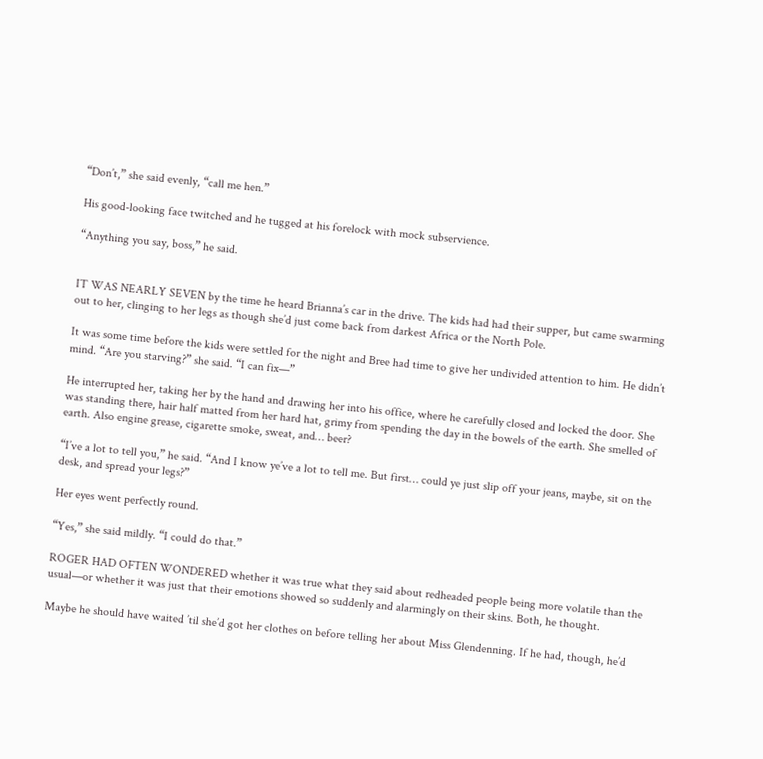“Don’t,” she said evenly, “call me hen.”

His good-looking face twitched and he tugged at his forelock with mock subservience.

“Anything you say, boss,” he said.


IT WAS NEARLY SEVEN by the time he heard Brianna’s car in the drive. The kids had had their supper, but came swarming out to her, clinging to her legs as though she’d just come back from darkest Africa or the North Pole.

It was some time before the kids were settled for the night and Bree had time to give her undivided attention to him. He didn’t mind. “Are you starving?” she said. “I can fix—”

He interrupted her, taking her by the hand and drawing her into his office, where he carefully closed and locked the door. She was standing there, hair half matted from her hard hat, grimy from spending the day in the bowels of the earth. She smelled of earth. Also engine grease, cigarette smoke, sweat, and… beer?

“I’ve a lot to tell you,” he said. “And I know ye’ve a lot to tell me. But first… could ye just slip off your jeans, maybe, sit on the desk, and spread your legs?”

Her eyes went perfectly round.

“Yes,” she said mildly. “I could do that.”

ROGER HAD OFTEN WONDERED whether it was true what they said about redheaded people being more volatile than the usual—or whether it was just that their emotions showed so suddenly and alarmingly on their skins. Both, he thought.

Maybe he should have waited ’til she’d got her clothes on before telling her about Miss Glendenning. If he had, though, he’d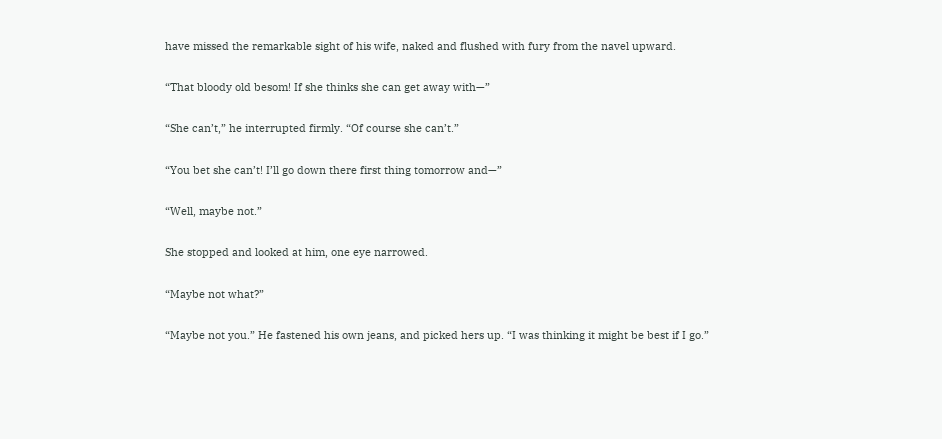have missed the remarkable sight of his wife, naked and flushed with fury from the navel upward.

“That bloody old besom! If she thinks she can get away with—”

“She can’t,” he interrupted firmly. “Of course she can’t.”

“You bet she can’t! I’ll go down there first thing tomorrow and—”

“Well, maybe not.”

She stopped and looked at him, one eye narrowed.

“Maybe not what?”

“Maybe not you.” He fastened his own jeans, and picked hers up. “I was thinking it might be best if I go.”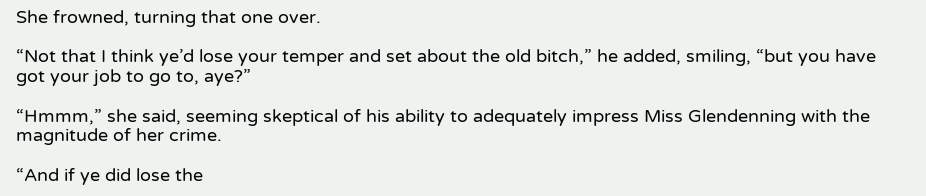She frowned, turning that one over.

“Not that I think ye’d lose your temper and set about the old bitch,” he added, smiling, “but you have got your job to go to, aye?”

“Hmmm,” she said, seeming skeptical of his ability to adequately impress Miss Glendenning with the magnitude of her crime.

“And if ye did lose the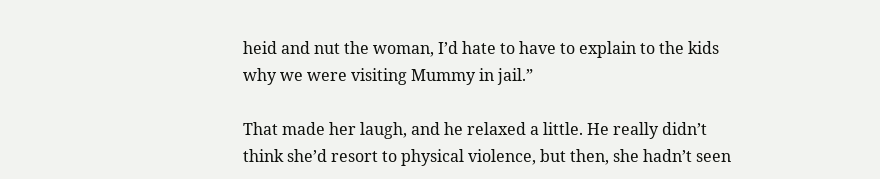heid and nut the woman, I’d hate to have to explain to the kids why we were visiting Mummy in jail.”

That made her laugh, and he relaxed a little. He really didn’t think she’d resort to physical violence, but then, she hadn’t seen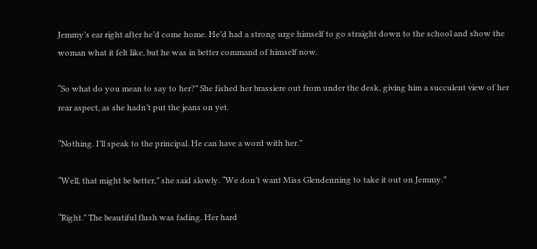Jemmy’s ear right after he’d come home. He’d had a strong urge himself to go straight down to the school and show the woman what it felt like, but he was in better command of himself now.

“So what do you mean to say to her?” She fished her brassiere out from under the desk, giving him a succulent view of her rear aspect, as she hadn’t put the jeans on yet.

“Nothing. I’ll speak to the principal. He can have a word with her.”

“Well, that might be better,” she said slowly. “We don’t want Miss Glendenning to take it out on Jemmy.”

“Right.” The beautiful flush was fading. Her hard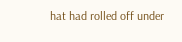hat had rolled off under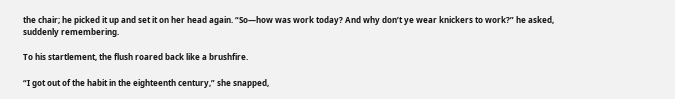the chair; he picked it up and set it on her head again. “So—how was work today? And why don’t ye wear knickers to work?” he asked, suddenly remembering.

To his startlement, the flush roared back like a brushfire.

“I got out of the habit in the eighteenth century,” she snapped,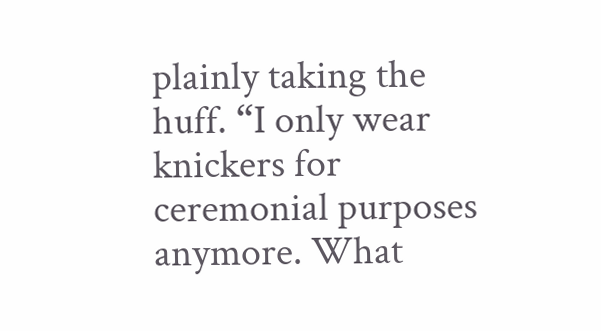plainly taking the huff. “I only wear knickers for ceremonial purposes anymore. What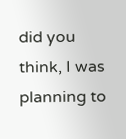did you think, I was planning to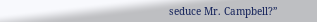seduce Mr. Campbell?”